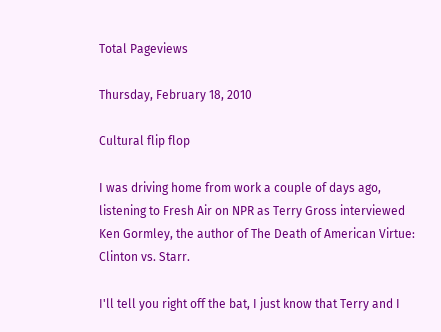Total Pageviews

Thursday, February 18, 2010

Cultural flip flop

I was driving home from work a couple of days ago, listening to Fresh Air on NPR as Terry Gross interviewed Ken Gormley, the author of The Death of American Virtue: Clinton vs. Starr.

I'll tell you right off the bat, I just know that Terry and I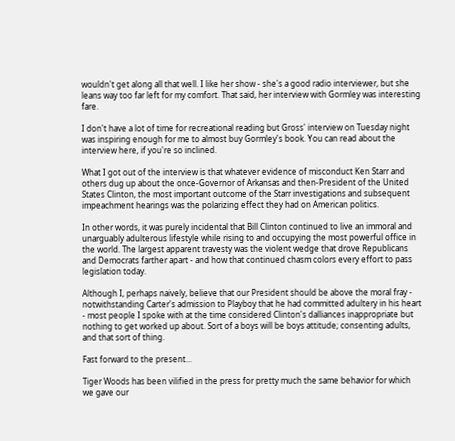wouldn't get along all that well. I like her show - she's a good radio interviewer, but she leans way too far left for my comfort. That said, her interview with Gormley was interesting fare.

I don't have a lot of time for recreational reading but Gross' interview on Tuesday night was inspiring enough for me to almost buy Gormley's book. You can read about the interview here, if you're so inclined.

What I got out of the interview is that whatever evidence of misconduct Ken Starr and others dug up about the once-Governor of Arkansas and then-President of the United States Clinton, the most important outcome of the Starr investigations and subsequent impeachment hearings was the polarizing effect they had on American politics.

In other words, it was purely incidental that Bill Clinton continued to live an immoral and unarguably adulterous lifestyle while rising to and occupying the most powerful office in the world. The largest apparent travesty was the violent wedge that drove Republicans and Democrats farther apart - and how that continued chasm colors every effort to pass legislation today.

Although I, perhaps naively, believe that our President should be above the moral fray - notwithstanding Carter's admission to Playboy that he had committed adultery in his heart - most people I spoke with at the time considered Clinton's dalliances inappropriate but nothing to get worked up about. Sort of a boys will be boys attitude; consenting adults, and that sort of thing.

Fast forward to the present...

Tiger Woods has been vilified in the press for pretty much the same behavior for which we gave our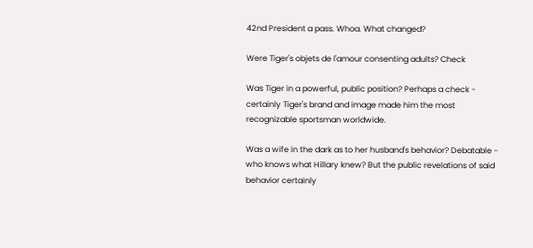42nd President a pass. Whoa. What changed?

Were Tiger's objets de l'amour consenting adults? Check

Was Tiger in a powerful, public position? Perhaps a check - certainly Tiger's brand and image made him the most recognizable sportsman worldwide.

Was a wife in the dark as to her husband's behavior? Debatable - who knows what Hillary knew? But the public revelations of said behavior certainly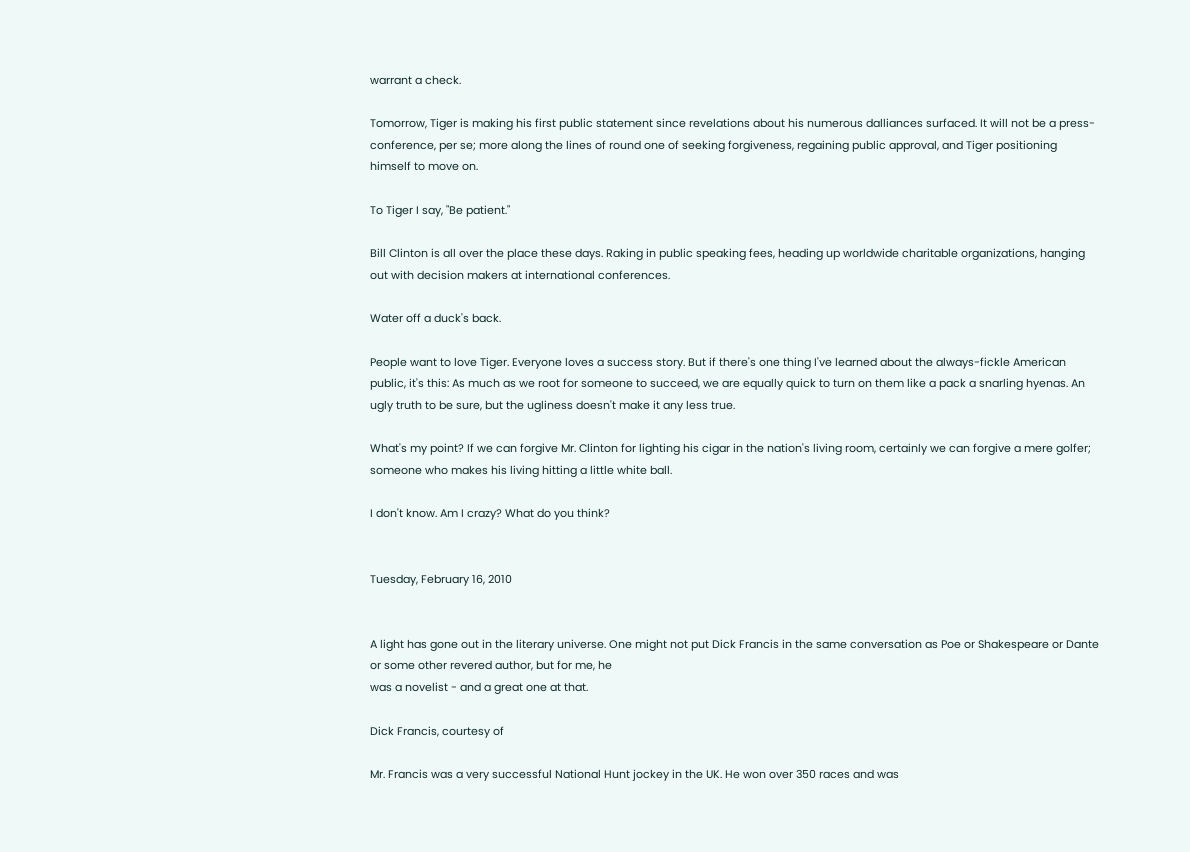warrant a check.

Tomorrow, Tiger is making his first public statement since revelations about his numerous dalliances surfaced. It will not be a press-conference, per se; more along the lines of round one of seeking forgiveness, regaining public approval, and Tiger positioning himself to move on.

To Tiger I say, "Be patient."

Bill Clinton is all over the place these days. Raking in public speaking fees, heading up worldwide charitable organizations, hanging out with decision makers at international conferences.

Water off a duck's back.

People want to love Tiger. Everyone loves a success story. But if there's one thing I've learned about the always-fickle American public, it's this: As much as we root for someone to succeed, we are equally quick to turn on them like a pack a snarling hyenas. An ugly truth to be sure, but the ugliness doesn't make it any less true.

What's my point? If we can forgive Mr. Clinton for lighting his cigar in the nation's living room, certainly we can forgive a mere golfer; someone who makes his living hitting a little white ball.

I don't know. Am I crazy? What do you think?


Tuesday, February 16, 2010


A light has gone out in the literary universe. One might not put Dick Francis in the same conversation as Poe or Shakespeare or Dante or some other revered author, but for me, he
was a novelist - and a great one at that.

Dick Francis, courtesy of

Mr. Francis was a very successful National Hunt jockey in the UK. He won over 350 races and was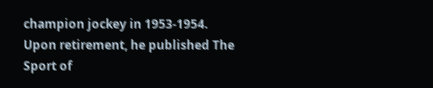champion jockey in 1953-1954. Upon retirement, he published The Sport of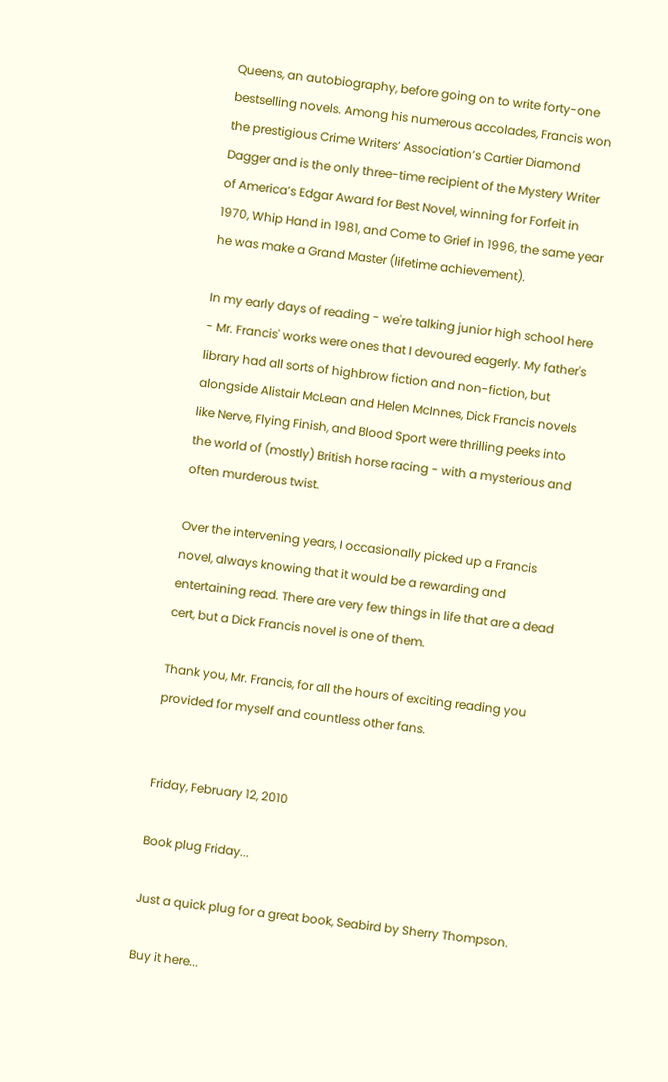Queens, an autobiography, before going on to write forty-one bestselling novels. Among his numerous accolades, Francis won the prestigious Crime Writers’ Association’s Cartier Diamond Dagger and is the only three-time recipient of the Mystery Writer of America’s Edgar Award for Best Novel, winning for Forfeit in 1970, Whip Hand in 1981, and Come to Grief in 1996, the same year he was make a Grand Master (lifetime achievement).

In my early days of reading - we're talking junior high school here - Mr. Francis' works were ones that I devoured eagerly. My father's library had all sorts of highbrow fiction and non-fiction, but alongside Alistair McLean and Helen McInnes, Dick Francis novels like Nerve, Flying Finish, and Blood Sport were thrilling peeks into the world of (mostly) British horse racing - with a mysterious and often murderous twist.

Over the intervening years, I occasionally picked up a Francis novel, always knowing that it would be a rewarding and entertaining read. There are very few things in life that are a dead cert, but a Dick Francis novel is one of them.

Thank you, Mr. Francis, for all the hours of exciting reading you provided for myself and countless other fans.


Friday, February 12, 2010

Book plug Friday...

Just a quick plug for a great book, Seabird by Sherry Thompson.

Buy it here...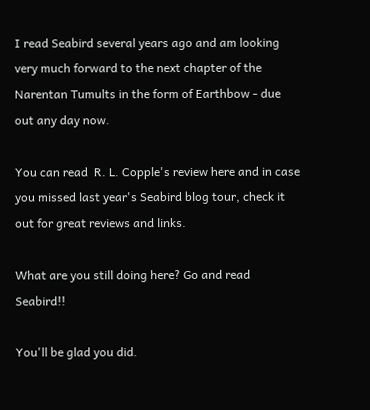I read Seabird several years ago and am looking very much forward to the next chapter of the Narentan Tumults in the form of Earthbow - due out any day now.

You can read  R. L. Copple's review here and in case you missed last year's Seabird blog tour, check it out for great reviews and links.

What are you still doing here? Go and read Seabird!!

You'll be glad you did.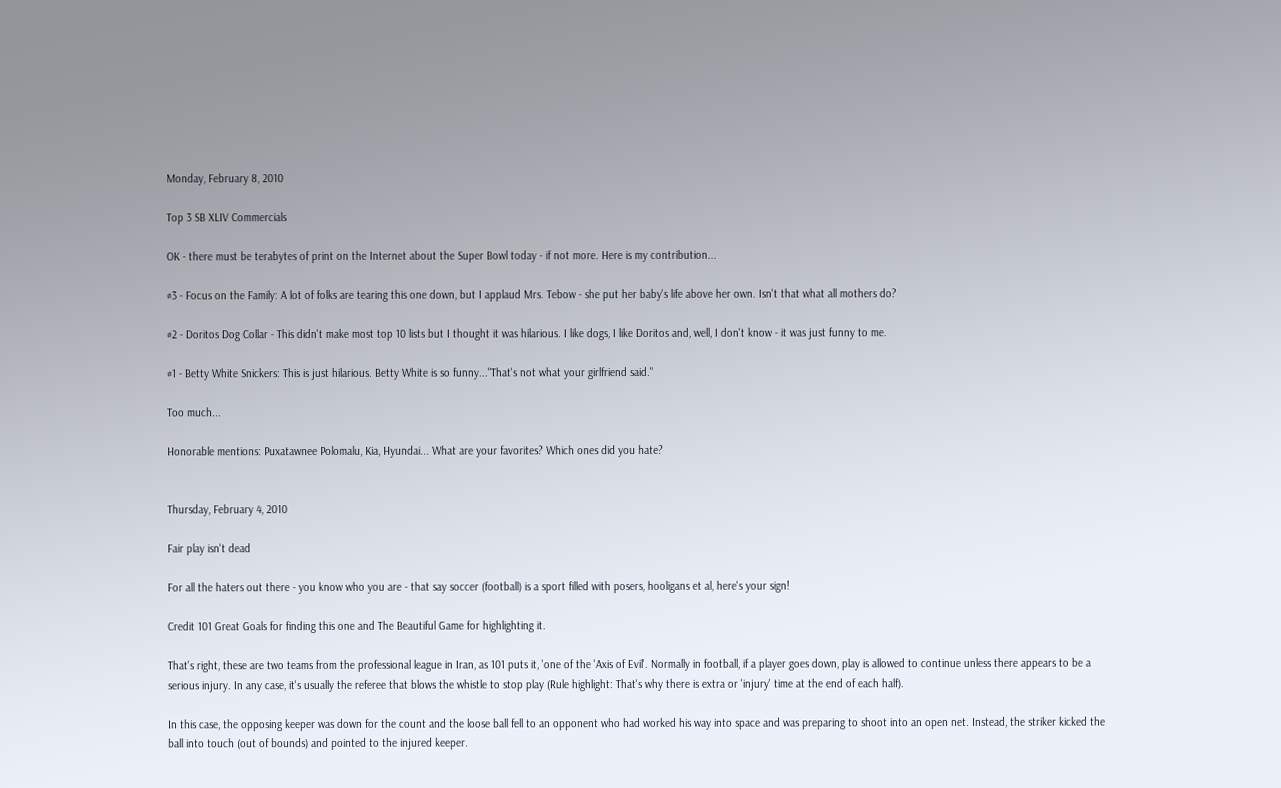Monday, February 8, 2010

Top 3 SB XLIV Commercials

OK - there must be terabytes of print on the Internet about the Super Bowl today - if not more. Here is my contribution...

#3 - Focus on the Family: A lot of folks are tearing this one down, but I applaud Mrs. Tebow - she put her baby's life above her own. Isn't that what all mothers do?

#2 - Doritos Dog Collar - This didn't make most top 10 lists but I thought it was hilarious. I like dogs, I like Doritos and, well, I don't know - it was just funny to me.

#1 - Betty White Snickers: This is just hilarious. Betty White is so funny..."That's not what your girlfriend said."

Too much...

Honorable mentions: Puxatawnee Polomalu, Kia, Hyundai... What are your favorites? Which ones did you hate?


Thursday, February 4, 2010

Fair play isn't dead

For all the haters out there - you know who you are - that say soccer (football) is a sport filled with posers, hooligans et al, here's your sign!

Credit 101 Great Goals for finding this one and The Beautiful Game for highlighting it.

That's right, these are two teams from the professional league in Iran, as 101 puts it, 'one of the 'Axis of Evil'. Normally in football, if a player goes down, play is allowed to continue unless there appears to be a serious injury. In any case, it's usually the referee that blows the whistle to stop play (Rule highlight: That's why there is extra or 'injury' time at the end of each half).

In this case, the opposing keeper was down for the count and the loose ball fell to an opponent who had worked his way into space and was preparing to shoot into an open net. Instead, the striker kicked the ball into touch (out of bounds) and pointed to the injured keeper.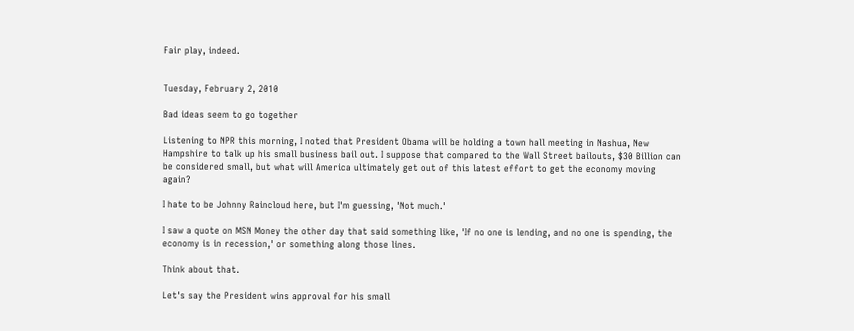Fair play, indeed.


Tuesday, February 2, 2010

Bad ideas seem to go together

Listening to NPR this morning, I noted that President Obama will be holding a town hall meeting in Nashua, New Hampshire to talk up his small business bail out. I suppose that compared to the Wall Street bailouts, $30 Billion can be considered small, but what will America ultimately get out of this latest effort to get the economy moving again?

I hate to be Johnny Raincloud here, but I'm guessing, 'Not much.'

I saw a quote on MSN Money the other day that said something like, 'If no one is lending, and no one is spending, the economy is in recession,' or something along those lines.

Think about that.

Let's say the President wins approval for his small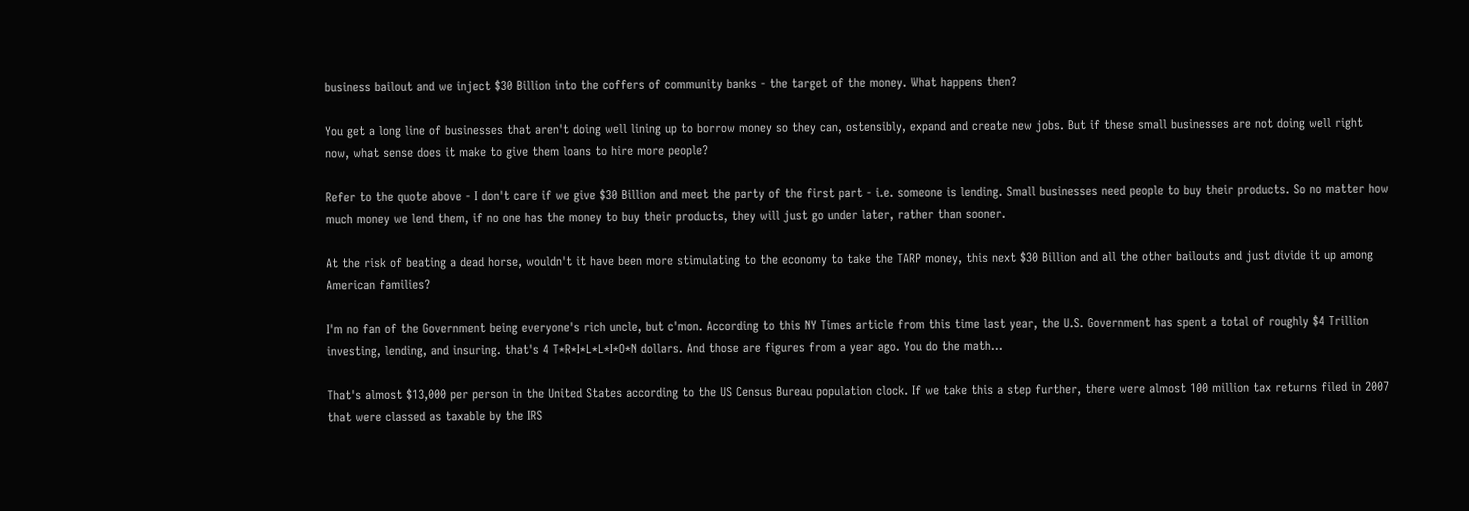business bailout and we inject $30 Billion into the coffers of community banks - the target of the money. What happens then?

You get a long line of businesses that aren't doing well lining up to borrow money so they can, ostensibly, expand and create new jobs. But if these small businesses are not doing well right now, what sense does it make to give them loans to hire more people?

Refer to the quote above - I don't care if we give $30 Billion and meet the party of the first part - i.e. someone is lending. Small businesses need people to buy their products. So no matter how much money we lend them, if no one has the money to buy their products, they will just go under later, rather than sooner.

At the risk of beating a dead horse, wouldn't it have been more stimulating to the economy to take the TARP money, this next $30 Billion and all the other bailouts and just divide it up among American families?

I'm no fan of the Government being everyone's rich uncle, but c'mon. According to this NY Times article from this time last year, the U.S. Government has spent a total of roughly $4 Trillion investing, lending, and insuring. that's 4 T*R*I*L*L*I*O*N dollars. And those are figures from a year ago. You do the math...

That's almost $13,000 per person in the United States according to the US Census Bureau population clock. If we take this a step further, there were almost 100 million tax returns filed in 2007 that were classed as taxable by the IRS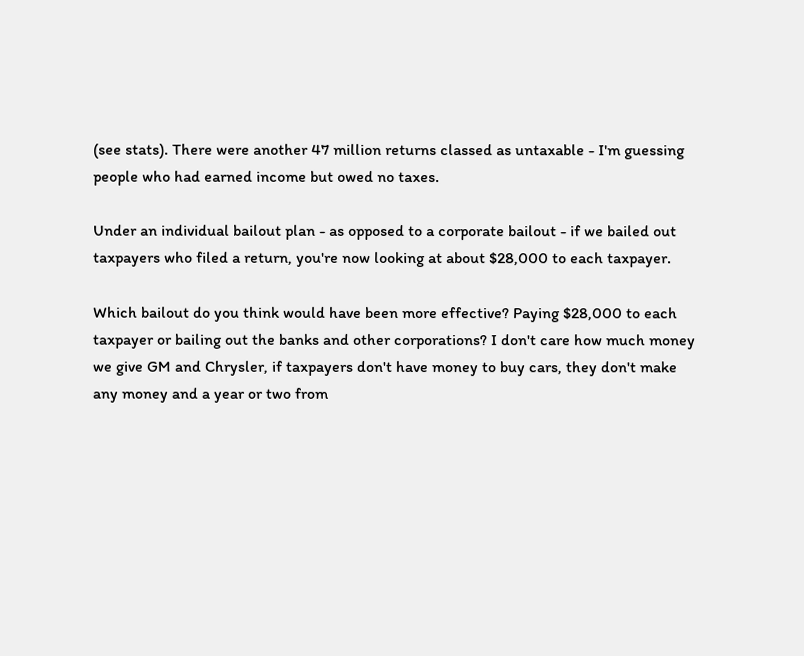(see stats). There were another 47 million returns classed as untaxable - I'm guessing people who had earned income but owed no taxes.

Under an individual bailout plan - as opposed to a corporate bailout - if we bailed out taxpayers who filed a return, you're now looking at about $28,000 to each taxpayer.

Which bailout do you think would have been more effective? Paying $28,000 to each taxpayer or bailing out the banks and other corporations? I don't care how much money we give GM and Chrysler, if taxpayers don't have money to buy cars, they don't make any money and a year or two from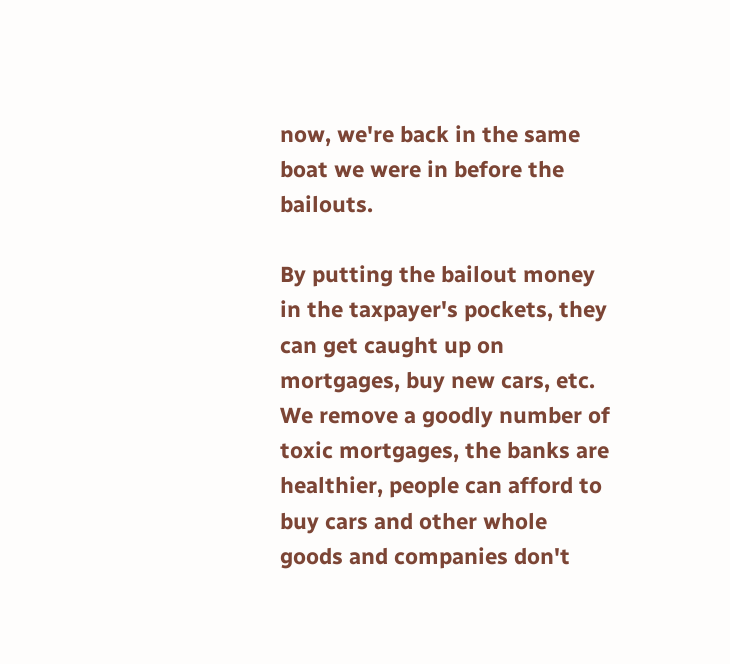now, we're back in the same boat we were in before the bailouts.

By putting the bailout money in the taxpayer's pockets, they can get caught up on mortgages, buy new cars, etc. We remove a goodly number of toxic mortgages, the banks are healthier, people can afford to buy cars and other whole goods and companies don't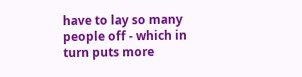have to lay so many people off - which in turn puts more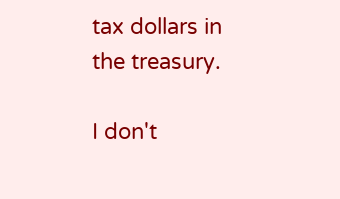tax dollars in the treasury.

I don't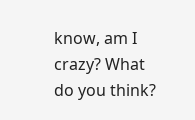know, am I crazy? What do you think?